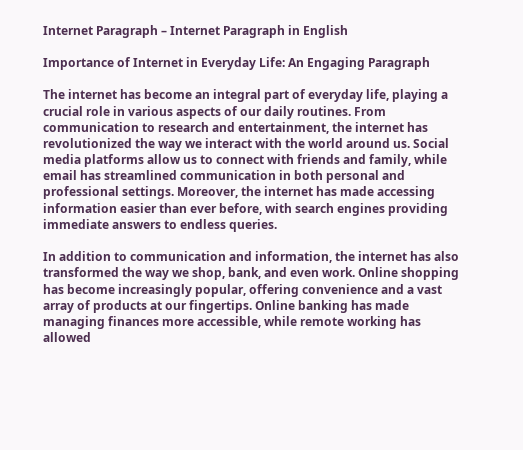Internet Paragraph – Internet Paragraph in English

Importance of Internet in Everyday Life: An Engaging Paragraph

The internet has become an integral part of everyday life, playing a crucial role in various aspects of our daily routines. From communication to research and entertainment, the internet has revolutionized the way we interact with the world around us. Social media platforms allow us to connect with friends and family, while email has streamlined communication in both personal and professional settings. Moreover, the internet has made accessing information easier than ever before, with search engines providing immediate answers to endless queries.

In addition to communication and information, the internet has also transformed the way we shop, bank, and even work. Online shopping has become increasingly popular, offering convenience and a vast array of products at our fingertips. Online banking has made managing finances more accessible, while remote working has allowed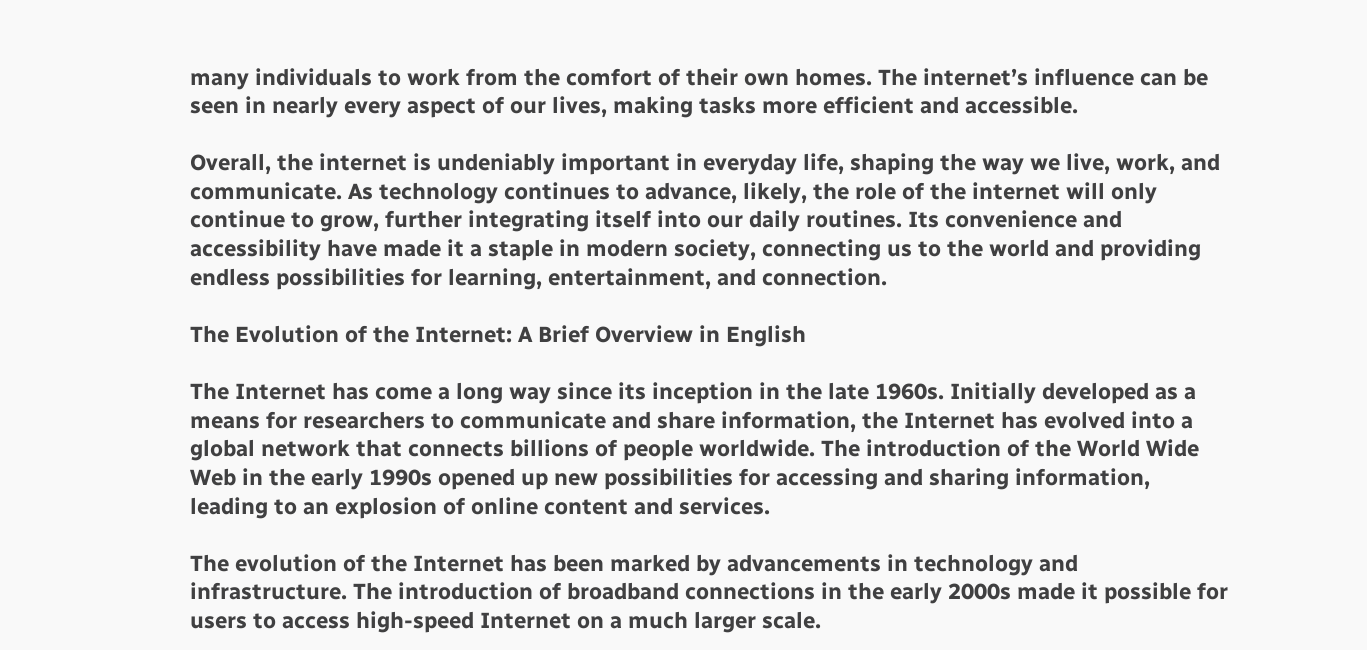many individuals to work from the comfort of their own homes. The internet’s influence can be seen in nearly every aspect of our lives, making tasks more efficient and accessible.

Overall, the internet is undeniably important in everyday life, shaping the way we live, work, and communicate. As technology continues to advance, likely, the role of the internet will only continue to grow, further integrating itself into our daily routines. Its convenience and accessibility have made it a staple in modern society, connecting us to the world and providing endless possibilities for learning, entertainment, and connection.

The Evolution of the Internet: A Brief Overview in English

The Internet has come a long way since its inception in the late 1960s. Initially developed as a means for researchers to communicate and share information, the Internet has evolved into a global network that connects billions of people worldwide. The introduction of the World Wide Web in the early 1990s opened up new possibilities for accessing and sharing information, leading to an explosion of online content and services.

The evolution of the Internet has been marked by advancements in technology and infrastructure. The introduction of broadband connections in the early 2000s made it possible for users to access high-speed Internet on a much larger scale.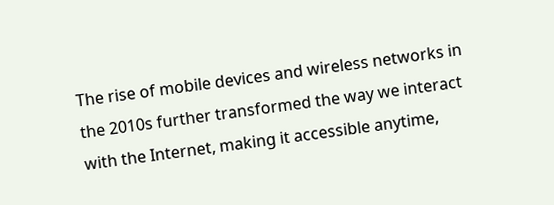The rise of mobile devices and wireless networks in the 2010s further transformed the way we interact with the Internet, making it accessible anytime,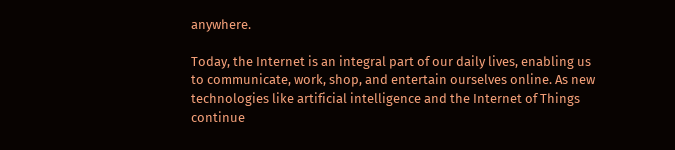anywhere.

Today, the Internet is an integral part of our daily lives, enabling us to communicate, work, shop, and entertain ourselves online. As new technologies like artificial intelligence and the Internet of Things continue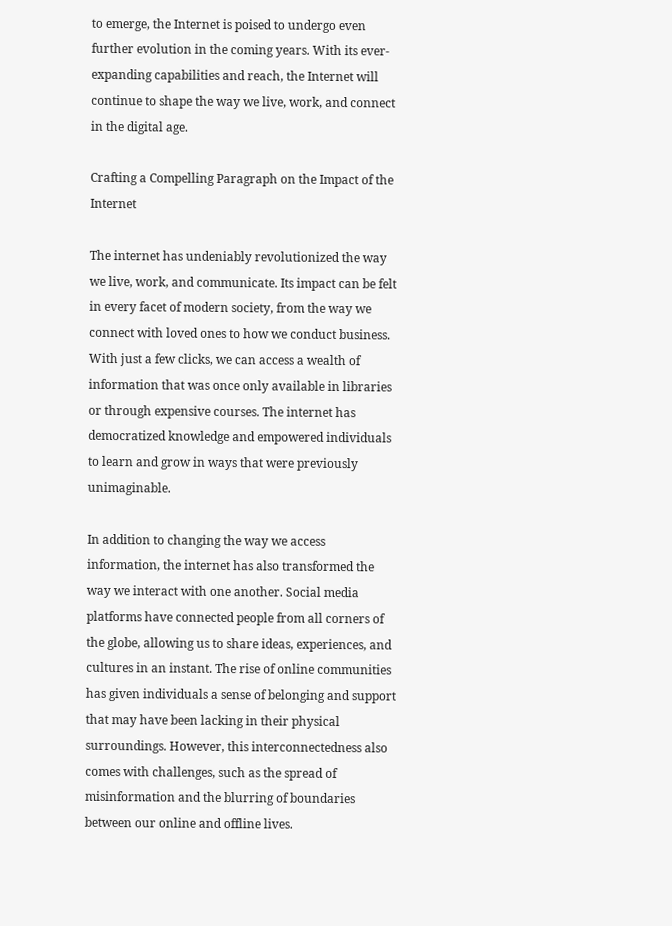to emerge, the Internet is poised to undergo even further evolution in the coming years. With its ever-expanding capabilities and reach, the Internet will continue to shape the way we live, work, and connect in the digital age.

Crafting a Compelling Paragraph on the Impact of the Internet

The internet has undeniably revolutionized the way we live, work, and communicate. Its impact can be felt in every facet of modern society, from the way we connect with loved ones to how we conduct business. With just a few clicks, we can access a wealth of information that was once only available in libraries or through expensive courses. The internet has democratized knowledge and empowered individuals to learn and grow in ways that were previously unimaginable.

In addition to changing the way we access information, the internet has also transformed the way we interact with one another. Social media platforms have connected people from all corners of the globe, allowing us to share ideas, experiences, and cultures in an instant. The rise of online communities has given individuals a sense of belonging and support that may have been lacking in their physical surroundings. However, this interconnectedness also comes with challenges, such as the spread of misinformation and the blurring of boundaries between our online and offline lives.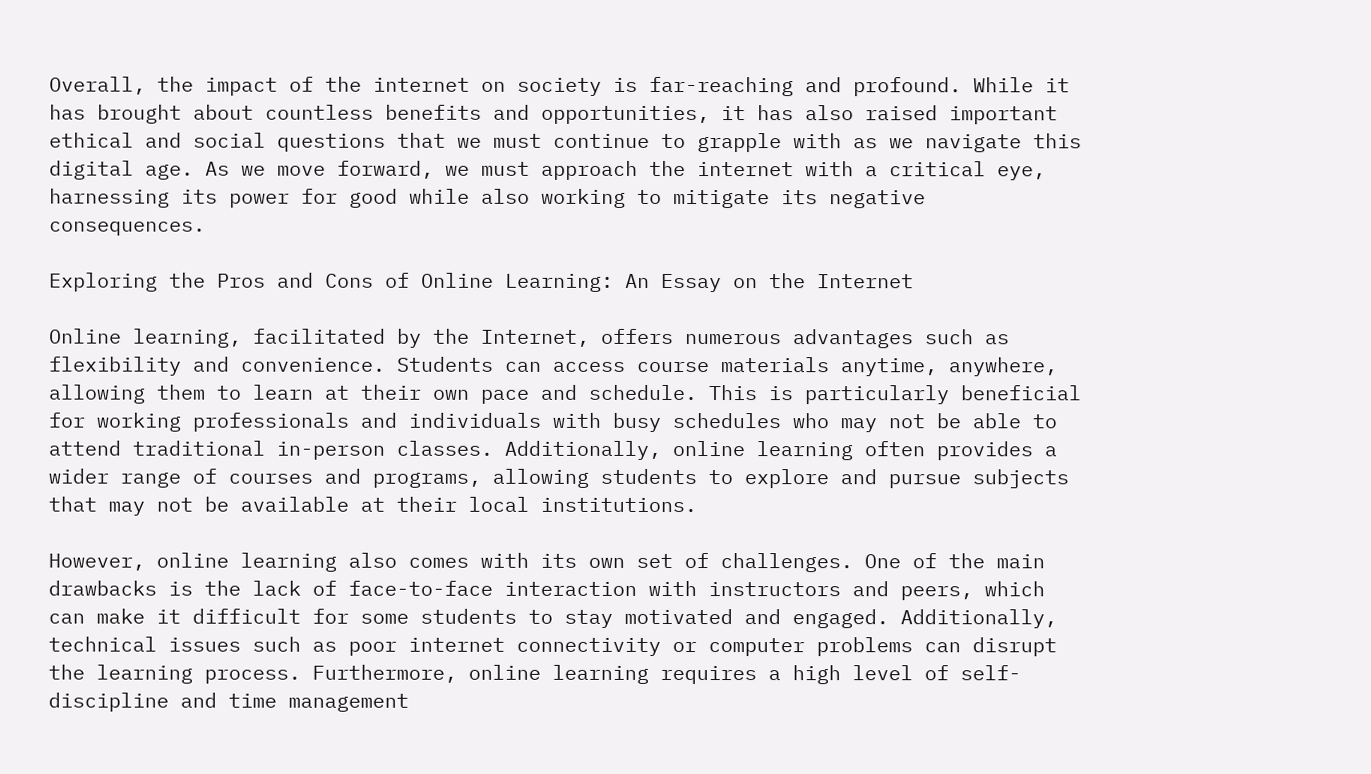Overall, the impact of the internet on society is far-reaching and profound. While it has brought about countless benefits and opportunities, it has also raised important ethical and social questions that we must continue to grapple with as we navigate this digital age. As we move forward, we must approach the internet with a critical eye, harnessing its power for good while also working to mitigate its negative consequences.

Exploring the Pros and Cons of Online Learning: An Essay on the Internet

Online learning, facilitated by the Internet, offers numerous advantages such as flexibility and convenience. Students can access course materials anytime, anywhere, allowing them to learn at their own pace and schedule. This is particularly beneficial for working professionals and individuals with busy schedules who may not be able to attend traditional in-person classes. Additionally, online learning often provides a wider range of courses and programs, allowing students to explore and pursue subjects that may not be available at their local institutions.

However, online learning also comes with its own set of challenges. One of the main drawbacks is the lack of face-to-face interaction with instructors and peers, which can make it difficult for some students to stay motivated and engaged. Additionally, technical issues such as poor internet connectivity or computer problems can disrupt the learning process. Furthermore, online learning requires a high level of self-discipline and time management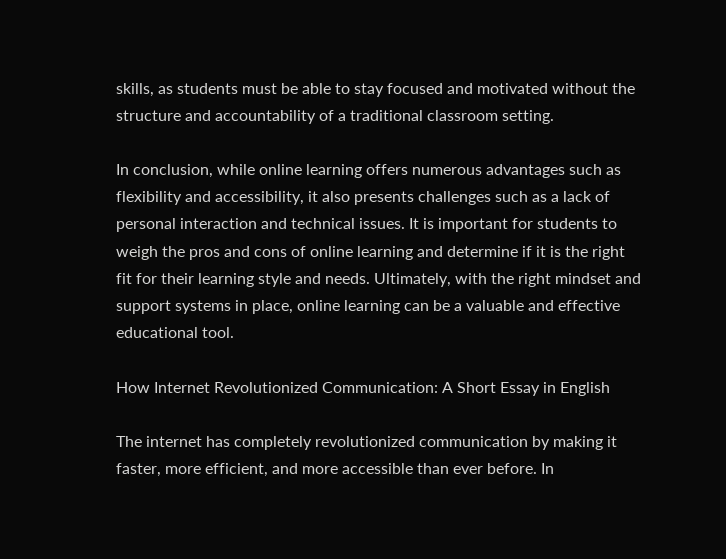skills, as students must be able to stay focused and motivated without the structure and accountability of a traditional classroom setting.

In conclusion, while online learning offers numerous advantages such as flexibility and accessibility, it also presents challenges such as a lack of personal interaction and technical issues. It is important for students to weigh the pros and cons of online learning and determine if it is the right fit for their learning style and needs. Ultimately, with the right mindset and support systems in place, online learning can be a valuable and effective educational tool.

How Internet Revolutionized Communication: A Short Essay in English

The internet has completely revolutionized communication by making it faster, more efficient, and more accessible than ever before. In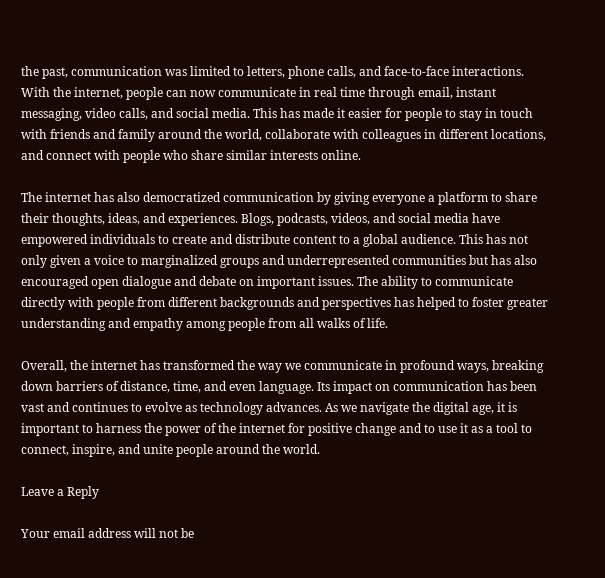the past, communication was limited to letters, phone calls, and face-to-face interactions. With the internet, people can now communicate in real time through email, instant messaging, video calls, and social media. This has made it easier for people to stay in touch with friends and family around the world, collaborate with colleagues in different locations, and connect with people who share similar interests online.

The internet has also democratized communication by giving everyone a platform to share their thoughts, ideas, and experiences. Blogs, podcasts, videos, and social media have empowered individuals to create and distribute content to a global audience. This has not only given a voice to marginalized groups and underrepresented communities but has also encouraged open dialogue and debate on important issues. The ability to communicate directly with people from different backgrounds and perspectives has helped to foster greater understanding and empathy among people from all walks of life.

Overall, the internet has transformed the way we communicate in profound ways, breaking down barriers of distance, time, and even language. Its impact on communication has been vast and continues to evolve as technology advances. As we navigate the digital age, it is important to harness the power of the internet for positive change and to use it as a tool to connect, inspire, and unite people around the world.

Leave a Reply

Your email address will not be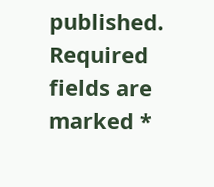published. Required fields are marked *